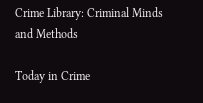Crime Library: Criminal Minds and Methods

Today in Crime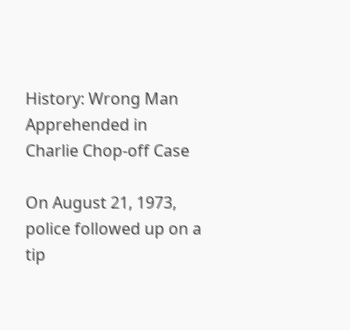History: Wrong Man Apprehended in Charlie Chop-off Case

On August 21, 1973, police followed up on a tip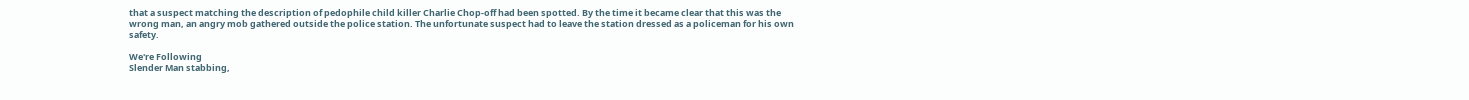that a suspect matching the description of pedophile child killer Charlie Chop-off had been spotted. By the time it became clear that this was the wrong man, an angry mob gathered outside the police station. The unfortunate suspect had to leave the station dressed as a policeman for his own safety.

We're Following
Slender Man stabbing,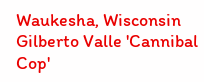Waukesha, Wisconsin
Gilberto Valle 'Cannibal Cop'